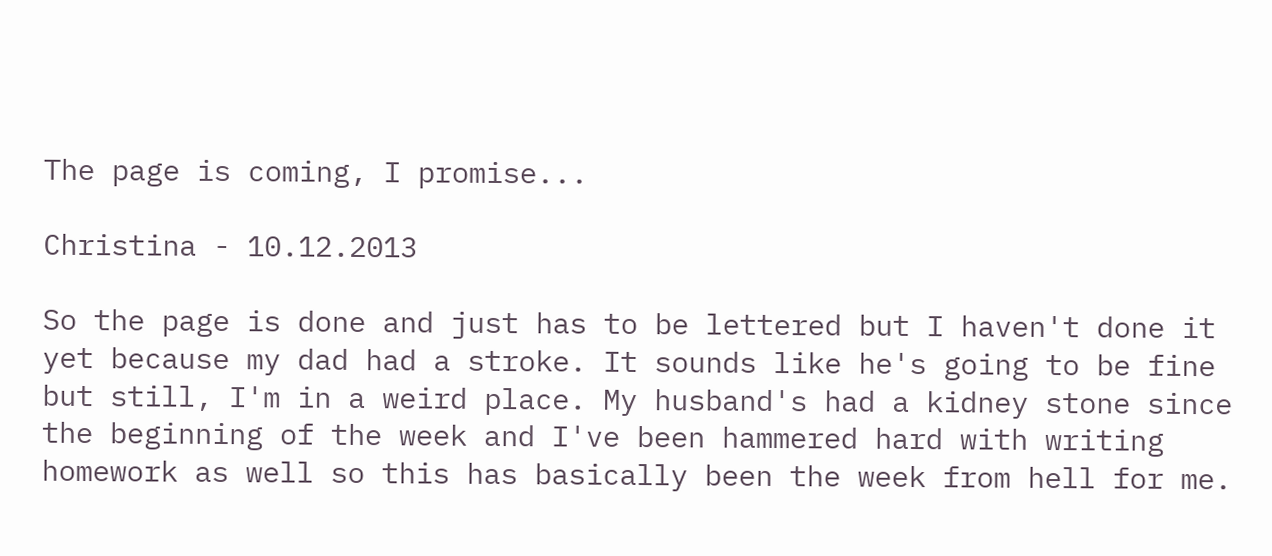The page is coming, I promise...

Christina - 10.12.2013

So the page is done and just has to be lettered but I haven't done it yet because my dad had a stroke. It sounds like he's going to be fine but still, I'm in a weird place. My husband's had a kidney stone since the beginning of the week and I've been hammered hard with writing homework as well so this has basically been the week from hell for me.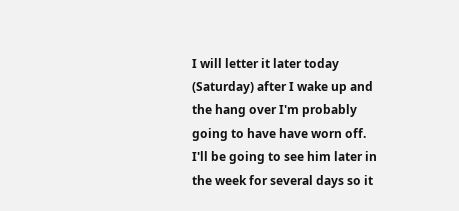I will letter it later today (Saturday) after I wake up and the hang over I'm probably going to have have worn off.
I'll be going to see him later in the week for several days so it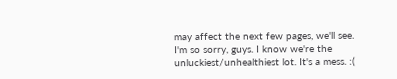may affect the next few pages, we'll see.
I'm so sorry, guys. I know we're the unluckiest/unhealthiest lot. It's a mess. :(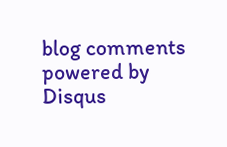blog comments powered by Disqus